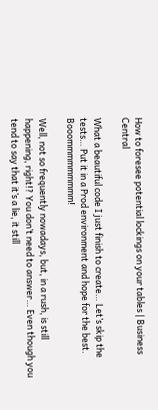How to foresee potential lockings on your tables | Business Central

What a beautiful code I just finish to create… Let’s skip the tests… Put it in a Prod environment and hope for the best. Booommmmmmmmm!

Well, not so frequently nowadays, but, in a rush, is still happening, right!? You don’t need to answer… Even though you tend to say that it’s a lie, it still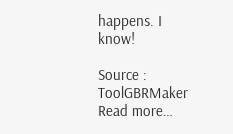happens. I know!

Source : ToolGBRMaker
Read more…